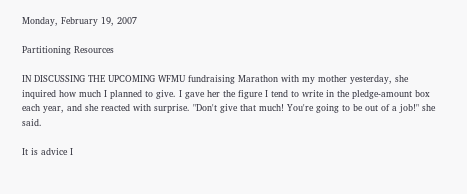Monday, February 19, 2007

Partitioning Resources

IN DISCUSSING THE UPCOMING WFMU fundraising Marathon with my mother yesterday, she inquired how much I planned to give. I gave her the figure I tend to write in the pledge-amount box each year, and she reacted with surprise. "Don't give that much! You're going to be out of a job!" she said.

It is advice I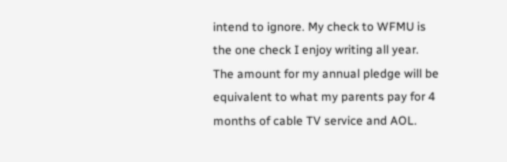intend to ignore. My check to WFMU is the one check I enjoy writing all year. The amount for my annual pledge will be equivalent to what my parents pay for 4 months of cable TV service and AOL.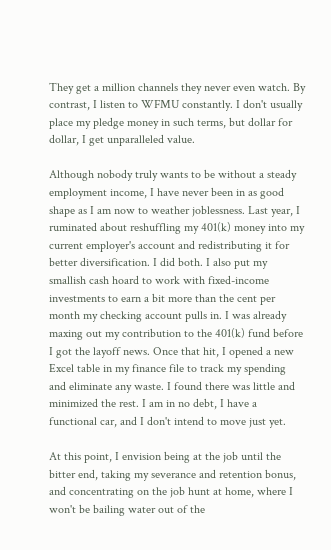They get a million channels they never even watch. By contrast, I listen to WFMU constantly. I don't usually place my pledge money in such terms, but dollar for dollar, I get unparalleled value.

Although nobody truly wants to be without a steady employment income, I have never been in as good shape as I am now to weather joblessness. Last year, I ruminated about reshuffling my 401(k) money into my current employer's account and redistributing it for better diversification. I did both. I also put my smallish cash hoard to work with fixed-income investments to earn a bit more than the cent per month my checking account pulls in. I was already maxing out my contribution to the 401(k) fund before I got the layoff news. Once that hit, I opened a new Excel table in my finance file to track my spending and eliminate any waste. I found there was little and minimized the rest. I am in no debt, I have a functional car, and I don't intend to move just yet.

At this point, I envision being at the job until the bitter end, taking my severance and retention bonus, and concentrating on the job hunt at home, where I won't be bailing water out of the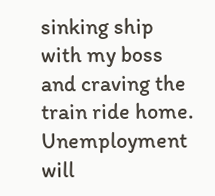sinking ship with my boss and craving the train ride home. Unemployment will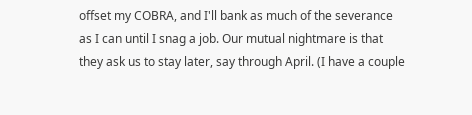offset my COBRA, and I'll bank as much of the severance as I can until I snag a job. Our mutual nightmare is that they ask us to stay later, say through April. (I have a couple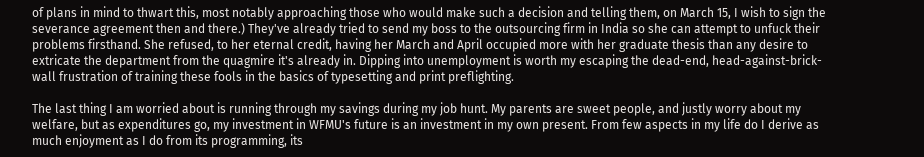of plans in mind to thwart this, most notably approaching those who would make such a decision and telling them, on March 15, I wish to sign the severance agreement then and there.) They've already tried to send my boss to the outsourcing firm in India so she can attempt to unfuck their problems firsthand. She refused, to her eternal credit, having her March and April occupied more with her graduate thesis than any desire to extricate the department from the quagmire it's already in. Dipping into unemployment is worth my escaping the dead-end, head-against-brick-wall frustration of training these fools in the basics of typesetting and print preflighting.

The last thing I am worried about is running through my savings during my job hunt. My parents are sweet people, and justly worry about my welfare, but as expenditures go, my investment in WFMU's future is an investment in my own present. From few aspects in my life do I derive as much enjoyment as I do from its programming, its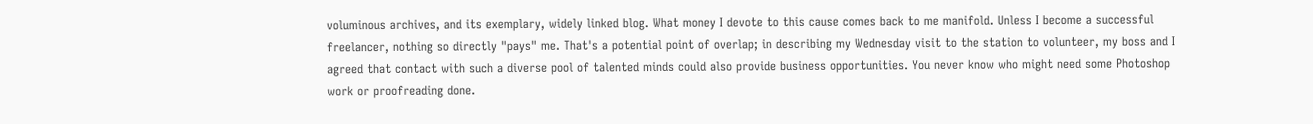voluminous archives, and its exemplary, widely linked blog. What money I devote to this cause comes back to me manifold. Unless I become a successful freelancer, nothing so directly "pays" me. That's a potential point of overlap; in describing my Wednesday visit to the station to volunteer, my boss and I agreed that contact with such a diverse pool of talented minds could also provide business opportunities. You never know who might need some Photoshop work or proofreading done.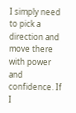I simply need to pick a direction and move there with power and confidence. If I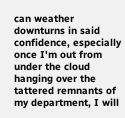can weather downturns in said confidence, especially once I'm out from under the cloud hanging over the tattered remnants of my department, I will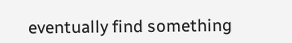eventually find something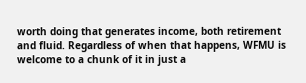worth doing that generates income, both retirement and fluid. Regardless of when that happens, WFMU is welcome to a chunk of it in just a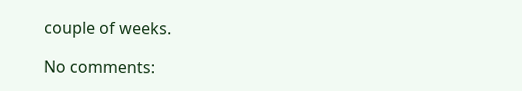couple of weeks.

No comments: